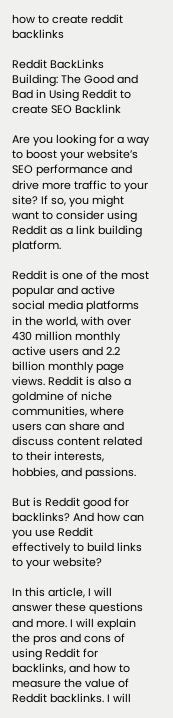how to create reddit backlinks

Reddit BackLinks Building: The Good and Bad in Using Reddit to create SEO Backlink

Are you looking for a way to boost your website’s SEO performance and drive more traffic to your site? If so, you might want to consider using Reddit as a link building platform.

Reddit is one of the most popular and active social media platforms in the world, with over 430 million monthly active users and 2.2 billion monthly page views. Reddit is also a goldmine of niche communities, where users can share and discuss content related to their interests, hobbies, and passions.

But is Reddit good for backlinks? And how can you use Reddit effectively to build links to your website?

In this article, I will answer these questions and more. I will explain the pros and cons of using Reddit for backlinks, and how to measure the value of Reddit backlinks. I will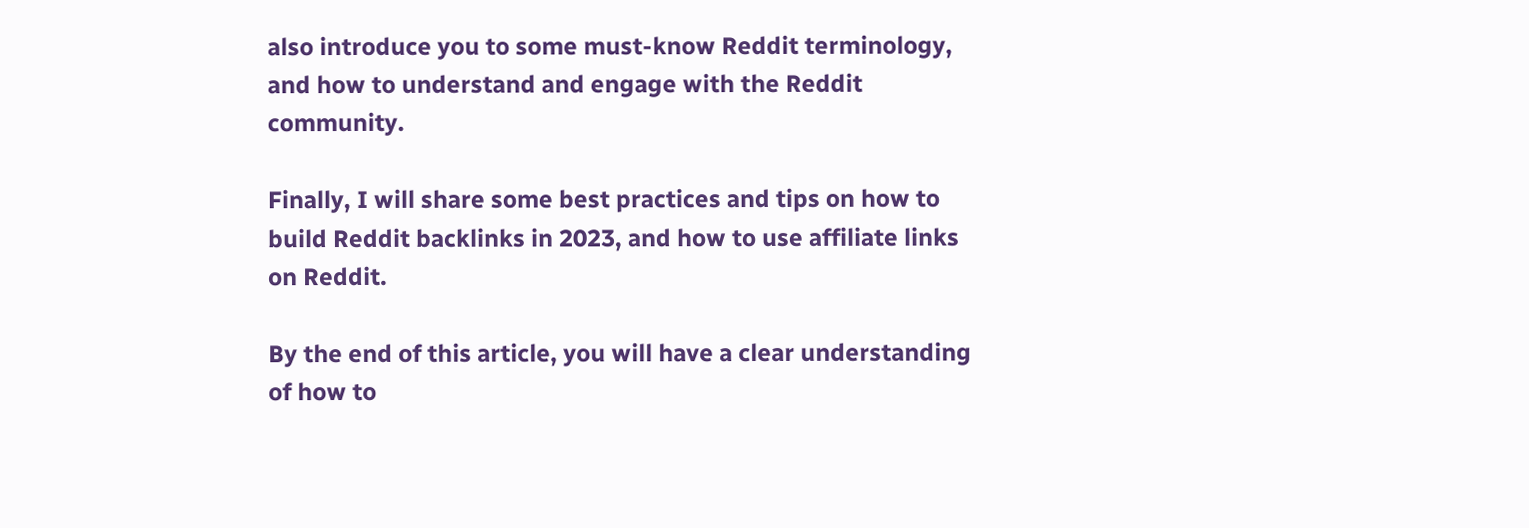also introduce you to some must-know Reddit terminology, and how to understand and engage with the Reddit community.

Finally, I will share some best practices and tips on how to build Reddit backlinks in 2023, and how to use affiliate links on Reddit.

By the end of this article, you will have a clear understanding of how to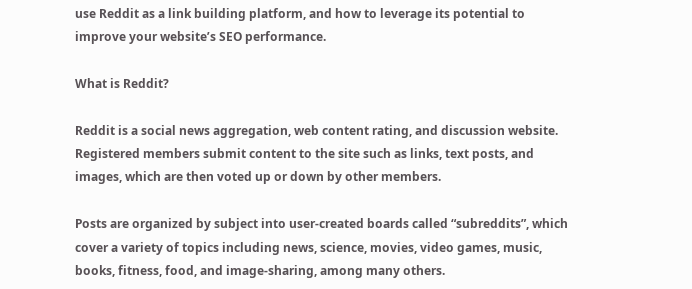use Reddit as a link building platform, and how to leverage its potential to improve your website’s SEO performance.

What is Reddit?

Reddit is a social news aggregation, web content rating, and discussion website. Registered members submit content to the site such as links, text posts, and images, which are then voted up or down by other members.

Posts are organized by subject into user-created boards called “subreddits”, which cover a variety of topics including news, science, movies, video games, music, books, fitness, food, and image-sharing, among many others.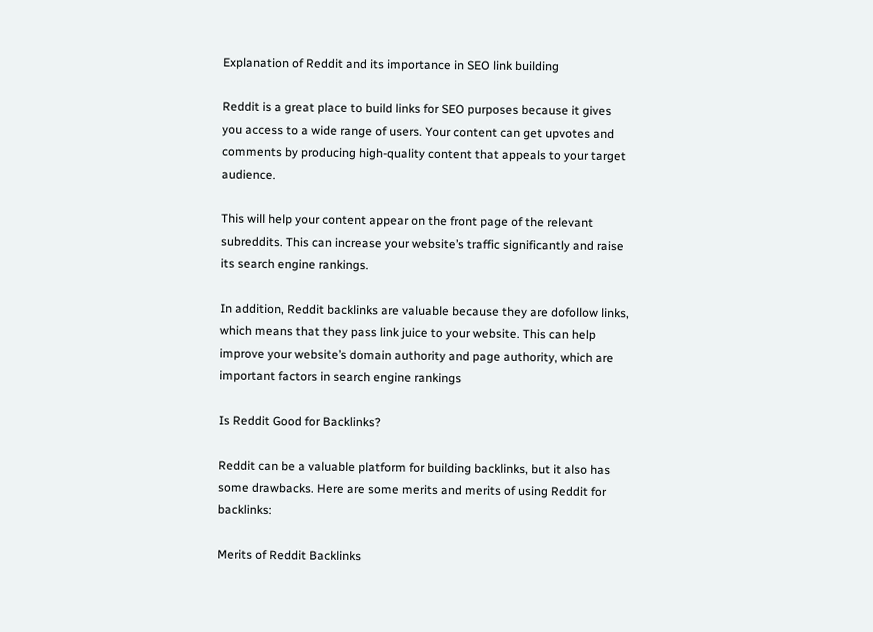Explanation of Reddit and its importance in SEO link building

Reddit is a great place to build links for SEO purposes because it gives you access to a wide range of users. Your content can get upvotes and comments by producing high-quality content that appeals to your target audience.

This will help your content appear on the front page of the relevant subreddits. This can increase your website’s traffic significantly and raise its search engine rankings.

In addition, Reddit backlinks are valuable because they are dofollow links, which means that they pass link juice to your website. This can help improve your website’s domain authority and page authority, which are important factors in search engine rankings

Is Reddit Good for Backlinks?

Reddit can be a valuable platform for building backlinks, but it also has some drawbacks. Here are some merits and merits of using Reddit for backlinks:

Merits of Reddit Backlinks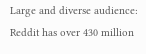Large and diverse audience: Reddit has over 430 million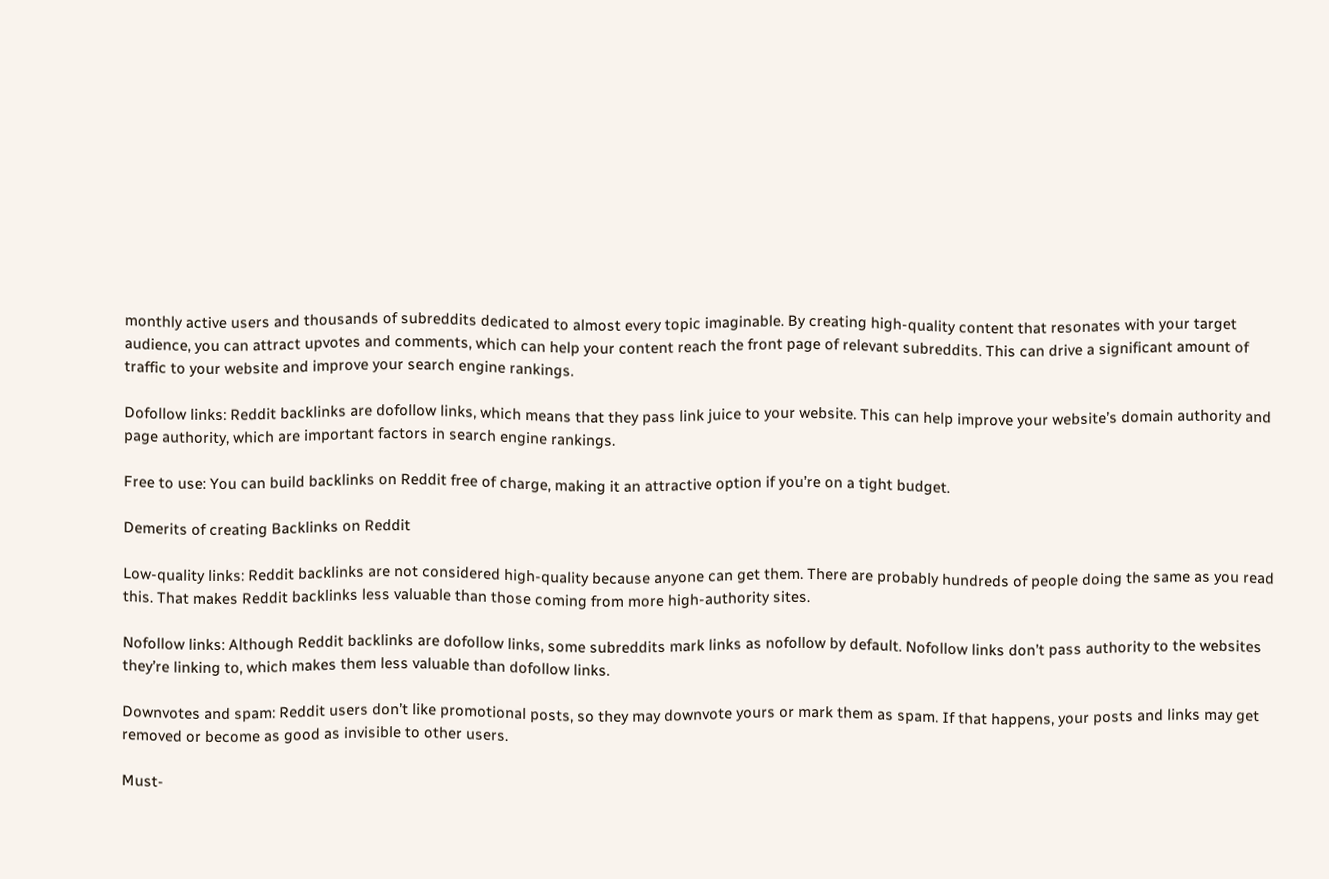monthly active users and thousands of subreddits dedicated to almost every topic imaginable. By creating high-quality content that resonates with your target audience, you can attract upvotes and comments, which can help your content reach the front page of relevant subreddits. This can drive a significant amount of traffic to your website and improve your search engine rankings.

Dofollow links: Reddit backlinks are dofollow links, which means that they pass link juice to your website. This can help improve your website’s domain authority and page authority, which are important factors in search engine rankings.

Free to use: You can build backlinks on Reddit free of charge, making it an attractive option if you’re on a tight budget.

Demerits of creating Backlinks on Reddit

Low-quality links: Reddit backlinks are not considered high-quality because anyone can get them. There are probably hundreds of people doing the same as you read this. That makes Reddit backlinks less valuable than those coming from more high-authority sites.

Nofollow links: Although Reddit backlinks are dofollow links, some subreddits mark links as nofollow by default. Nofollow links don’t pass authority to the websites they’re linking to, which makes them less valuable than dofollow links.

Downvotes and spam: Reddit users don’t like promotional posts, so they may downvote yours or mark them as spam. If that happens, your posts and links may get removed or become as good as invisible to other users.

Must-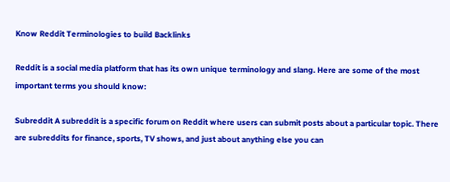Know Reddit Terminologies to build Backlinks

Reddit is a social media platform that has its own unique terminology and slang. Here are some of the most important terms you should know:

Subreddit A subreddit is a specific forum on Reddit where users can submit posts about a particular topic. There are subreddits for finance, sports, TV shows, and just about anything else you can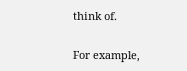think of.

For example,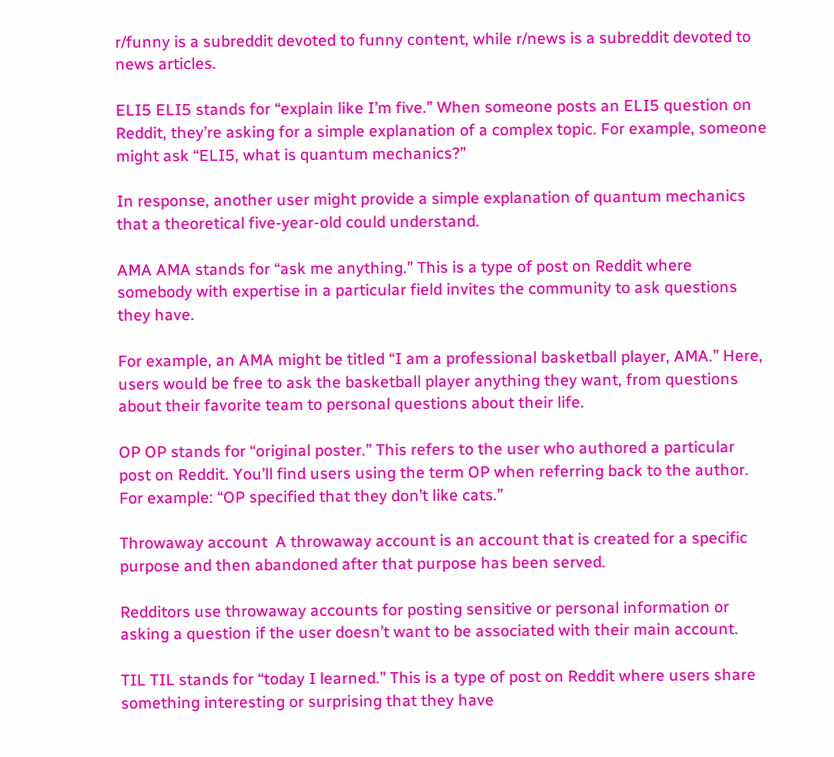r/funny is a subreddit devoted to funny content, while r/news is a subreddit devoted to news articles.

ELI5 ELI5 stands for “explain like I’m five.” When someone posts an ELI5 question on Reddit, they’re asking for a simple explanation of a complex topic. For example, someone might ask “ELI5, what is quantum mechanics?”

In response, another user might provide a simple explanation of quantum mechanics that a theoretical five-year-old could understand.

AMA AMA stands for “ask me anything.” This is a type of post on Reddit where somebody with expertise in a particular field invites the community to ask questions they have.

For example, an AMA might be titled “I am a professional basketball player, AMA.” Here, users would be free to ask the basketball player anything they want, from questions about their favorite team to personal questions about their life.

OP OP stands for “original poster.” This refers to the user who authored a particular post on Reddit. You’ll find users using the term OP when referring back to the author. For example: “OP specified that they don’t like cats.”

Throwaway account  A throwaway account is an account that is created for a specific purpose and then abandoned after that purpose has been served.

Redditors use throwaway accounts for posting sensitive or personal information or asking a question if the user doesn’t want to be associated with their main account.

TIL TIL stands for “today I learned.” This is a type of post on Reddit where users share something interesting or surprising that they have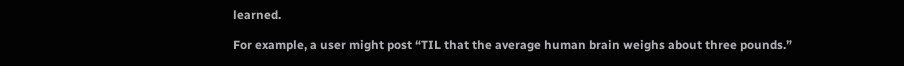learned.

For example, a user might post “TIL that the average human brain weighs about three pounds.”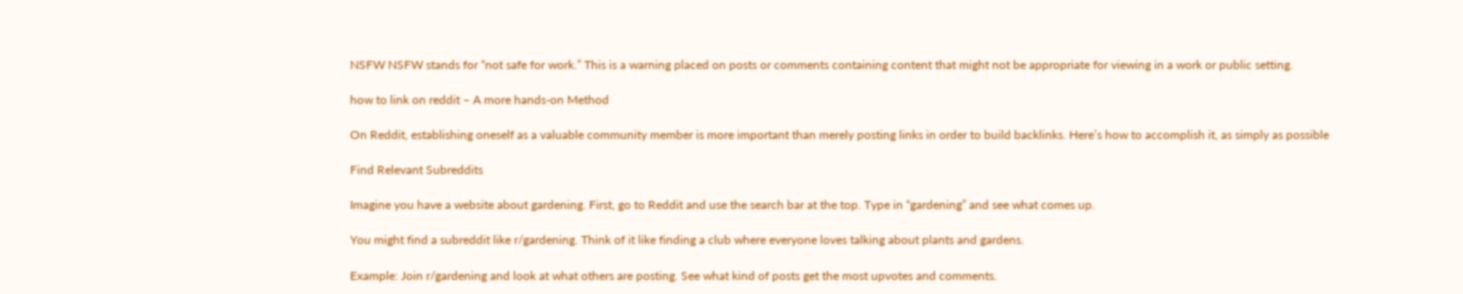NSFW NSFW stands for “not safe for work.” This is a warning placed on posts or comments containing content that might not be appropriate for viewing in a work or public setting.

how to link on reddit – A more hands-on Method

On Reddit, establishing oneself as a valuable community member is more important than merely posting links in order to build backlinks. Here’s how to accomplish it, as simply as possible

Find Relevant Subreddits

Imagine you have a website about gardening. First, go to Reddit and use the search bar at the top. Type in “gardening” and see what comes up.

You might find a subreddit like r/gardening. Think of it like finding a club where everyone loves talking about plants and gardens.

Example: Join r/gardening and look at what others are posting. See what kind of posts get the most upvotes and comments.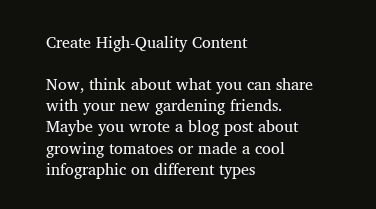Create High-Quality Content

Now, think about what you can share with your new gardening friends. Maybe you wrote a blog post about growing tomatoes or made a cool infographic on different types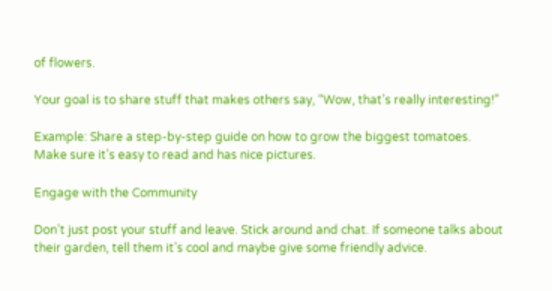of flowers.

Your goal is to share stuff that makes others say, “Wow, that’s really interesting!”

Example: Share a step-by-step guide on how to grow the biggest tomatoes. Make sure it’s easy to read and has nice pictures.

Engage with the Community

Don’t just post your stuff and leave. Stick around and chat. If someone talks about their garden, tell them it’s cool and maybe give some friendly advice.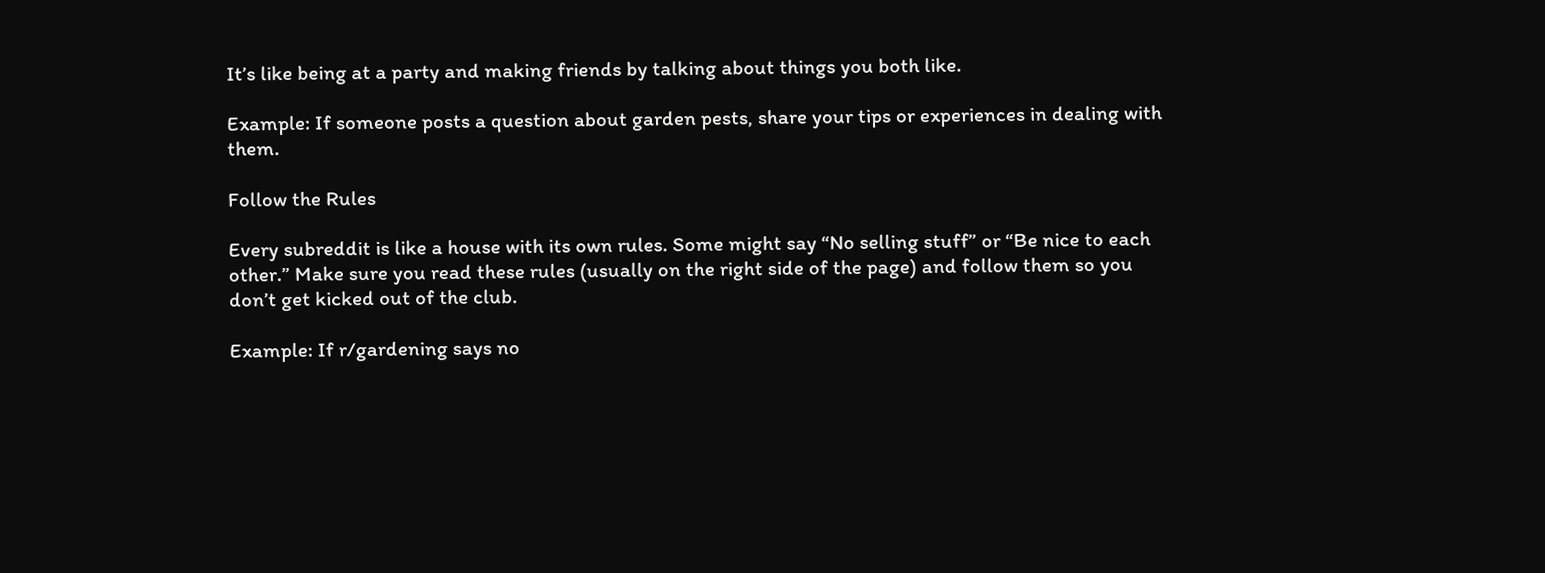It’s like being at a party and making friends by talking about things you both like.

Example: If someone posts a question about garden pests, share your tips or experiences in dealing with them.

Follow the Rules

Every subreddit is like a house with its own rules. Some might say “No selling stuff” or “Be nice to each other.” Make sure you read these rules (usually on the right side of the page) and follow them so you don’t get kicked out of the club.

Example: If r/gardening says no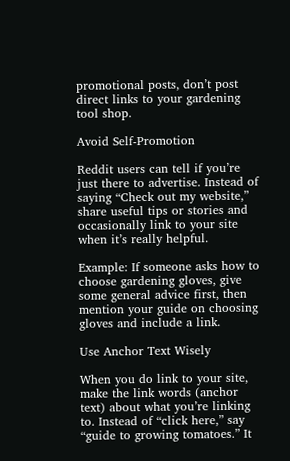promotional posts, don’t post direct links to your gardening tool shop.

Avoid Self-Promotion

Reddit users can tell if you’re just there to advertise. Instead of saying “Check out my website,” share useful tips or stories and occasionally link to your site when it’s really helpful.

Example: If someone asks how to choose gardening gloves, give some general advice first, then mention your guide on choosing gloves and include a link.

Use Anchor Text Wisely

When you do link to your site, make the link words (anchor text) about what you’re linking to. Instead of “click here,” say “guide to growing tomatoes.” It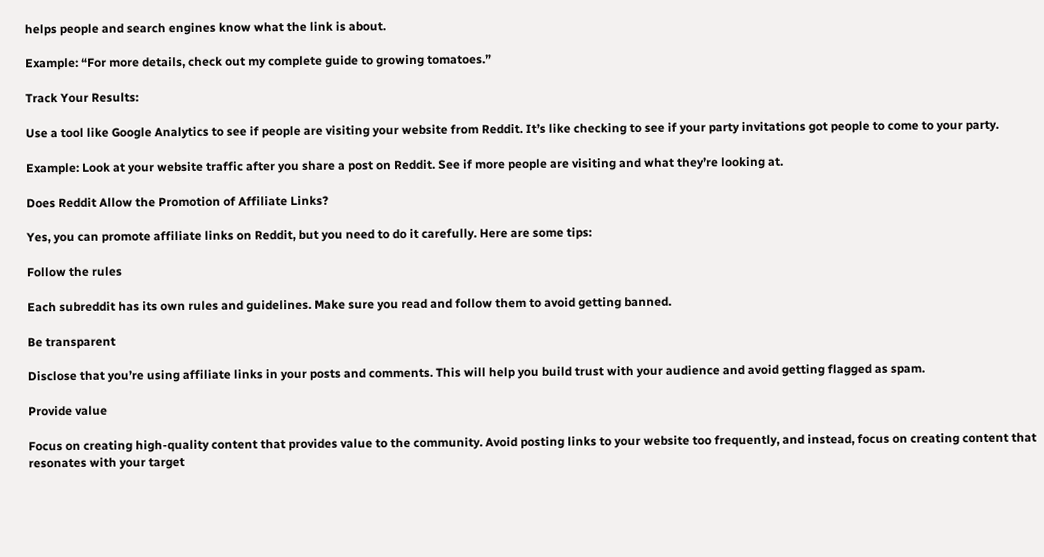helps people and search engines know what the link is about.

Example: “For more details, check out my complete guide to growing tomatoes.”

Track Your Results:

Use a tool like Google Analytics to see if people are visiting your website from Reddit. It’s like checking to see if your party invitations got people to come to your party.

Example: Look at your website traffic after you share a post on Reddit. See if more people are visiting and what they’re looking at.

Does Reddit Allow the Promotion of Affiliate Links?

Yes, you can promote affiliate links on Reddit, but you need to do it carefully. Here are some tips:

Follow the rules

Each subreddit has its own rules and guidelines. Make sure you read and follow them to avoid getting banned.

Be transparent

Disclose that you’re using affiliate links in your posts and comments. This will help you build trust with your audience and avoid getting flagged as spam.

Provide value

Focus on creating high-quality content that provides value to the community. Avoid posting links to your website too frequently, and instead, focus on creating content that resonates with your target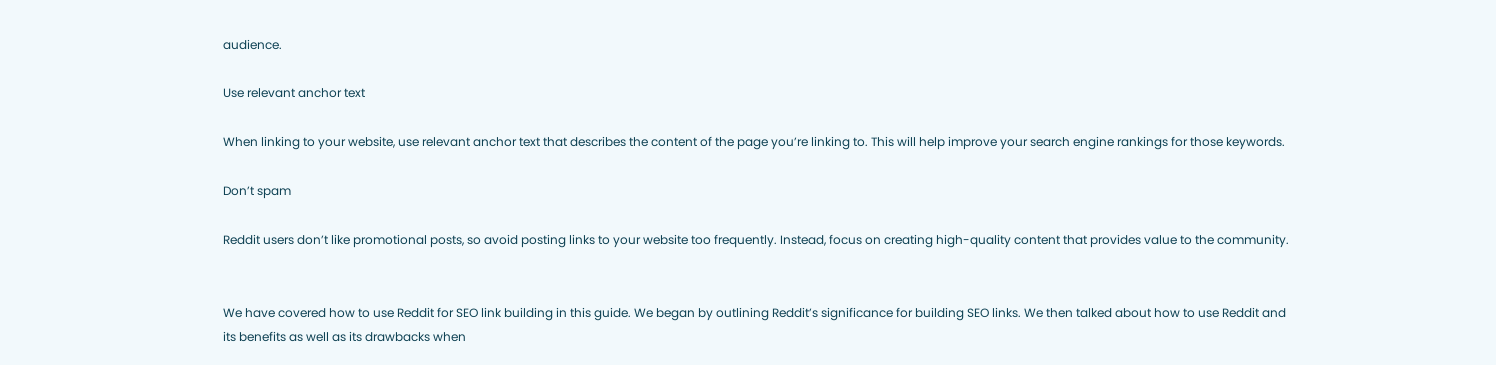audience.

Use relevant anchor text

When linking to your website, use relevant anchor text that describes the content of the page you’re linking to. This will help improve your search engine rankings for those keywords.

Don’t spam

Reddit users don’t like promotional posts, so avoid posting links to your website too frequently. Instead, focus on creating high-quality content that provides value to the community.


We have covered how to use Reddit for SEO link building in this guide. We began by outlining Reddit’s significance for building SEO links. We then talked about how to use Reddit and its benefits as well as its drawbacks when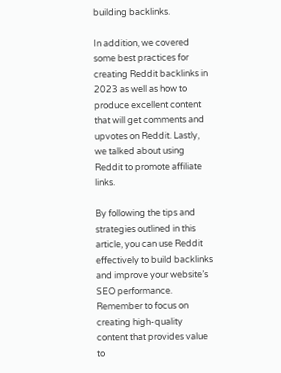building backlinks.

In addition, we covered some best practices for creating Reddit backlinks in 2023 as well as how to produce excellent content that will get comments and upvotes on Reddit. Lastly, we talked about using Reddit to promote affiliate links.

By following the tips and strategies outlined in this article, you can use Reddit effectively to build backlinks and improve your website’s SEO performance. Remember to focus on creating high-quality content that provides value to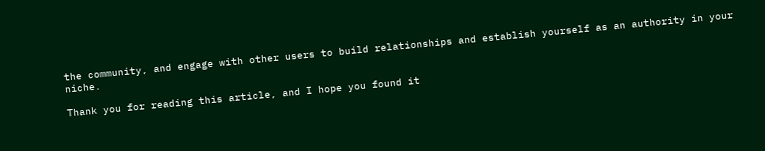the community, and engage with other users to build relationships and establish yourself as an authority in your niche.

Thank you for reading this article, and I hope you found it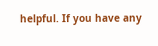helpful. If you have any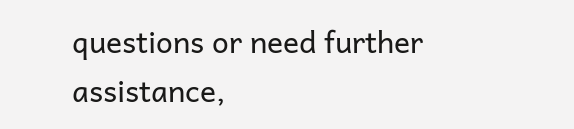questions or need further assistance,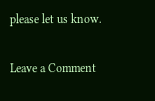please let us know.

Leave a Comment